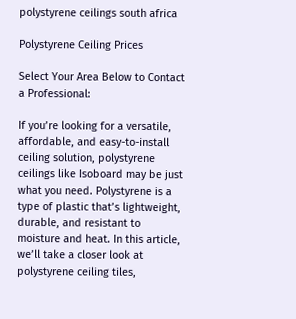polystyrene ceilings south africa

Polystyrene Ceiling Prices

Select Your Area Below to Contact a Professional:

If you’re looking for a versatile, affordable, and easy-to-install ceiling solution, polystyrene ceilings like Isoboard may be just what you need. Polystyrene is a type of plastic that’s lightweight, durable, and resistant to moisture and heat. In this article, we’ll take a closer look at polystyrene ceiling tiles,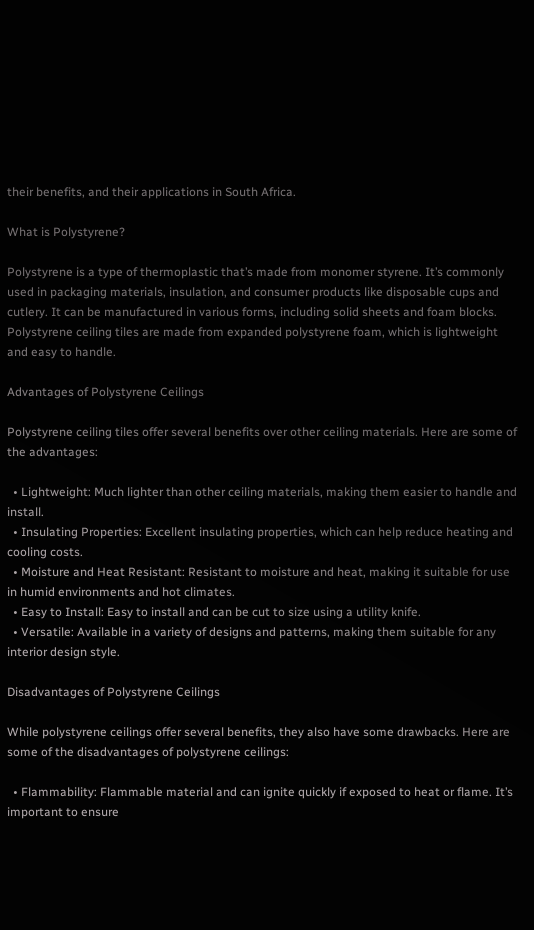their benefits, and their applications in South Africa.

What is Polystyrene?

Polystyrene is a type of thermoplastic that’s made from monomer styrene. It’s commonly used in packaging materials, insulation, and consumer products like disposable cups and cutlery. It can be manufactured in various forms, including solid sheets and foam blocks. Polystyrene ceiling tiles are made from expanded polystyrene foam, which is lightweight and easy to handle.

Advantages of Polystyrene Ceilings

Polystyrene ceiling tiles offer several benefits over other ceiling materials. Here are some of the advantages:

  • Lightweight: Much lighter than other ceiling materials, making them easier to handle and install.
  • Insulating Properties: Excellent insulating properties, which can help reduce heating and cooling costs.
  • Moisture and Heat Resistant: Resistant to moisture and heat, making it suitable for use in humid environments and hot climates.
  • Easy to Install: Easy to install and can be cut to size using a utility knife.
  • Versatile: Available in a variety of designs and patterns, making them suitable for any interior design style.

Disadvantages of Polystyrene Ceilings

While polystyrene ceilings offer several benefits, they also have some drawbacks. Here are some of the disadvantages of polystyrene ceilings:

  • Flammability: Flammable material and can ignite quickly if exposed to heat or flame. It’s important to ensure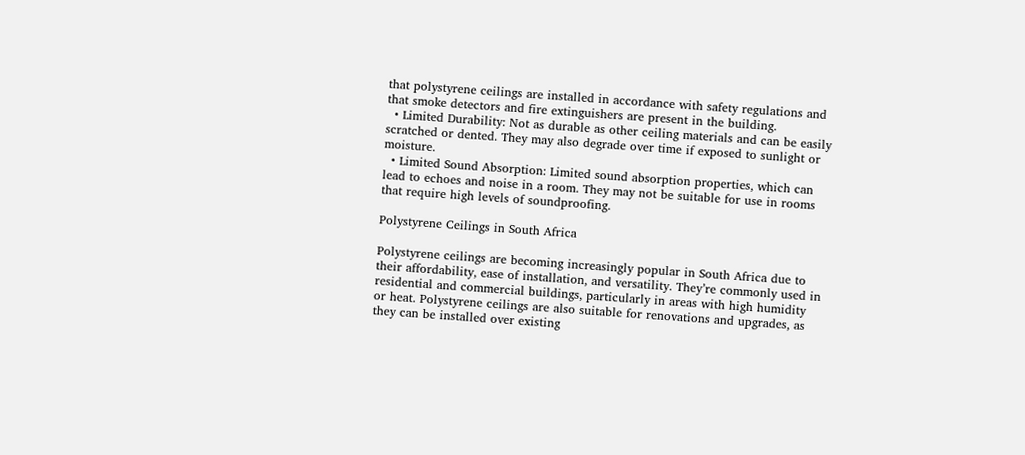that polystyrene ceilings are installed in accordance with safety regulations and that smoke detectors and fire extinguishers are present in the building.
  • Limited Durability: Not as durable as other ceiling materials and can be easily scratched or dented. They may also degrade over time if exposed to sunlight or moisture.
  • Limited Sound Absorption: Limited sound absorption properties, which can lead to echoes and noise in a room. They may not be suitable for use in rooms that require high levels of soundproofing.

Polystyrene Ceilings in South Africa

Polystyrene ceilings are becoming increasingly popular in South Africa due to their affordability, ease of installation, and versatility. They’re commonly used in residential and commercial buildings, particularly in areas with high humidity or heat. Polystyrene ceilings are also suitable for renovations and upgrades, as they can be installed over existing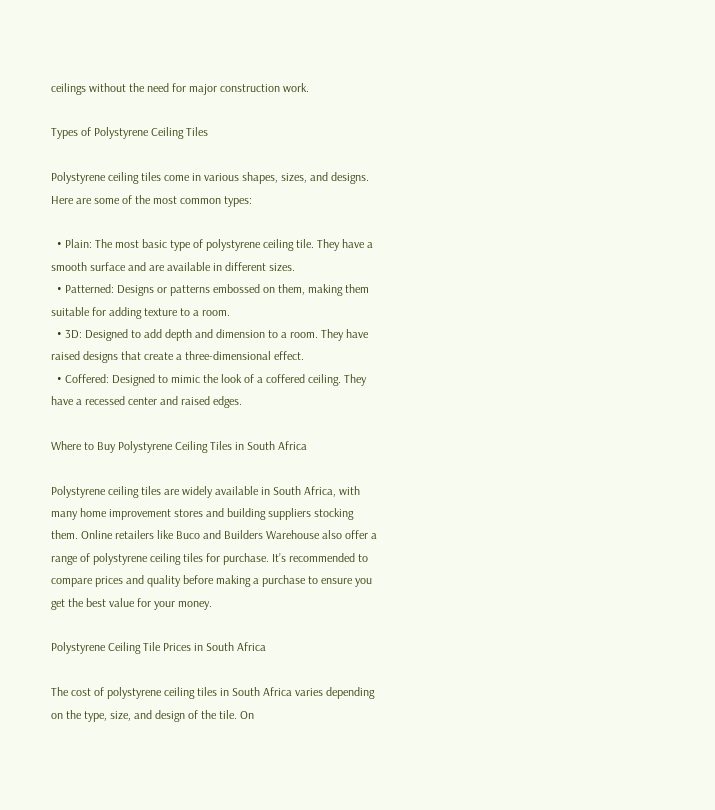ceilings without the need for major construction work.

Types of Polystyrene Ceiling Tiles

Polystyrene ceiling tiles come in various shapes, sizes, and designs. Here are some of the most common types:

  • Plain: The most basic type of polystyrene ceiling tile. They have a smooth surface and are available in different sizes.
  • Patterned: Designs or patterns embossed on them, making them suitable for adding texture to a room.
  • 3D: Designed to add depth and dimension to a room. They have raised designs that create a three-dimensional effect.
  • Coffered: Designed to mimic the look of a coffered ceiling. They have a recessed center and raised edges.

Where to Buy Polystyrene Ceiling Tiles in South Africa

Polystyrene ceiling tiles are widely available in South Africa, with many home improvement stores and building suppliers stocking them. Online retailers like Buco and Builders Warehouse also offer a range of polystyrene ceiling tiles for purchase. It’s recommended to compare prices and quality before making a purchase to ensure you get the best value for your money.

Polystyrene Ceiling Tile Prices in South Africa

The cost of polystyrene ceiling tiles in South Africa varies depending on the type, size, and design of the tile. On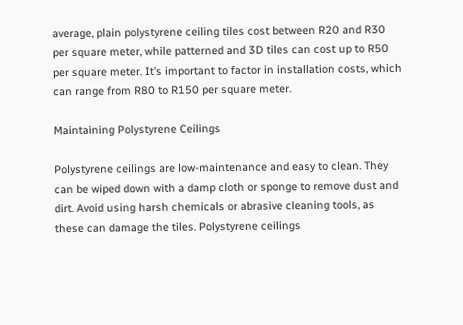average, plain polystyrene ceiling tiles cost between R20 and R30 per square meter, while patterned and 3D tiles can cost up to R50 per square meter. It’s important to factor in installation costs, which can range from R80 to R150 per square meter.

Maintaining Polystyrene Ceilings

Polystyrene ceilings are low-maintenance and easy to clean. They can be wiped down with a damp cloth or sponge to remove dust and dirt. Avoid using harsh chemicals or abrasive cleaning tools, as these can damage the tiles. Polystyrene ceilings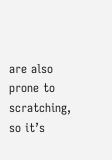are also prone to scratching, so it’s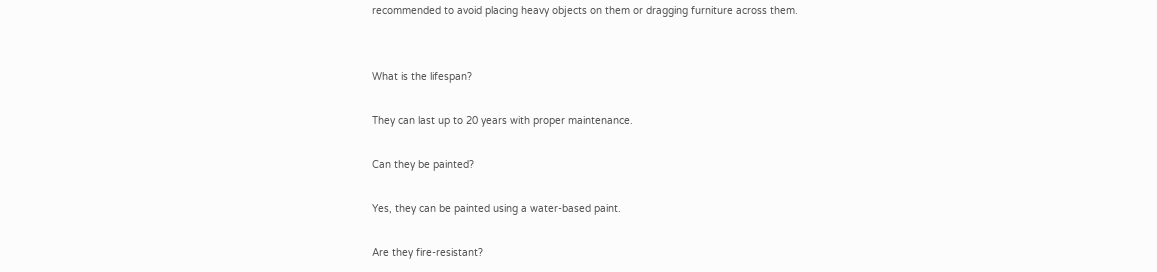recommended to avoid placing heavy objects on them or dragging furniture across them.


What is the lifespan?

They can last up to 20 years with proper maintenance.

Can they be painted?

Yes, they can be painted using a water-based paint.

Are they fire-resistant?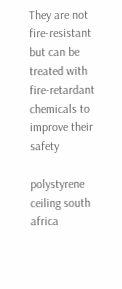They are not fire-resistant but can be treated with fire-retardant chemicals to improve their safety

polystyrene ceiling south africa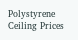Polystyrene Ceiling Prices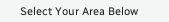Select Your Area Below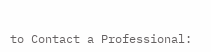to Contact a Professional: